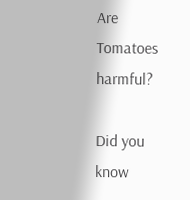Are Tomatoes harmful?

Did you know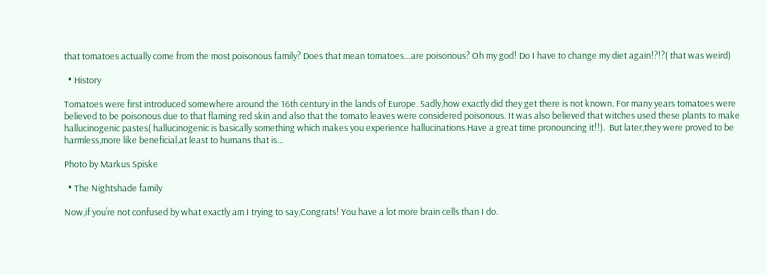that tomatoes actually come from the most poisonous family? Does that mean tomatoes…are poisonous? Oh my god! Do I have to change my diet again!?!?( that was weird)

  • History

Tomatoes were first introduced somewhere around the 16th century in the lands of Europe. Sadly,how exactly did they get there is not known. For many years tomatoes were believed to be poisonous due to that flaming red skin and also that the tomato leaves were considered poisonous. It was also believed that witches used these plants to make hallucinogenic pastes( hallucinogenic is basically something which makes you experience hallucinations.Have a great time pronouncing it!!).  But later,they were proved to be harmless,more like beneficial,at least to humans that is…

Photo by Markus Spiske

  • The Nightshade family

Now,if you’re not confused by what exactly am I trying to say,Congrats! You have a lot more brain cells than I do.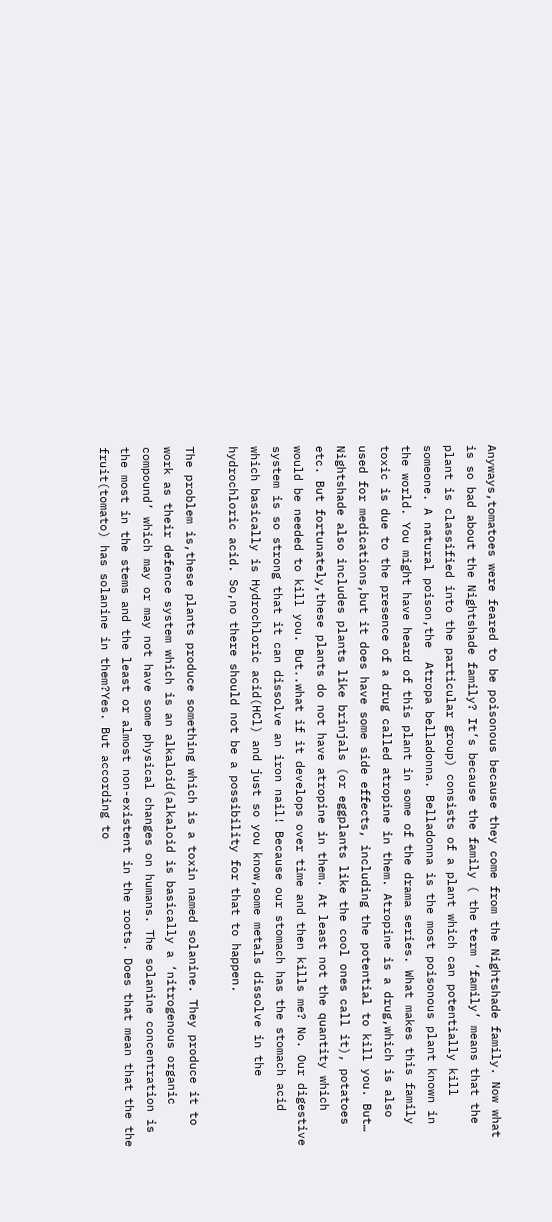Anyways,tomatoes were feared to be poisonous because they come from the Nightshade family. Now what is so bad about the Nightshade family? It’s because the family ( the term ‘family’ means that the plant is classified into the particular group) consists of a plant which can potentially kill someone. A natural poison,the  Atropa belladonna. Belladonna is the most poisonous plant known in the world. You might have heard of this plant in some of the drama series. What makes this family toxic is due to the presence of a drug called atropine in them. Atropine is a drug,which is also used for medications,but it does have some side effects, including the potential to kill you. But… Nightshade also includes plants like brinjals (or eggplants like the cool ones call it), potatoes etc. But fortunately,these plants do not have atropine in them. At least not the quantity which would be needed to kill you. But..what if it develops over time and then kills me? No. Our digestive system is so strong that it can dissolve an iron nail! Because our stomach has the stomach acid which basically is Hydrochloric acid(HCl) and just so you know,some metals dissolve in the hydrochloric acid. So,no there should not be a possibility for that to happen.

The problem is,these plants produce something which is a toxin named solanine. They produce it to work as their defence system which is an alkaloid(alkaloid is basically a ‘nitrogenous organic compound’ which may or may not have some physical changes on humans. The solanine concentration is the most in the stems and the least or almost non-existent in the roots. Does that mean that the the fruit(tomato) has solanine in them?Yes. But according to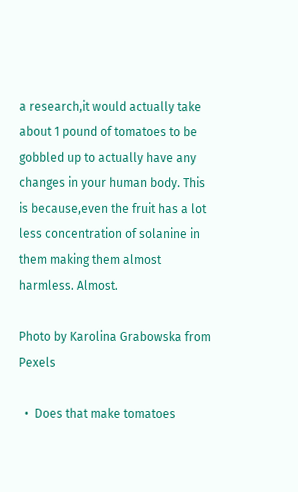a research,it would actually take about 1 pound of tomatoes to be gobbled up to actually have any changes in your human body. This is because,even the fruit has a lot less concentration of solanine in them making them almost harmless. Almost.

Photo by Karolina Grabowska from Pexels

  •  Does that make tomatoes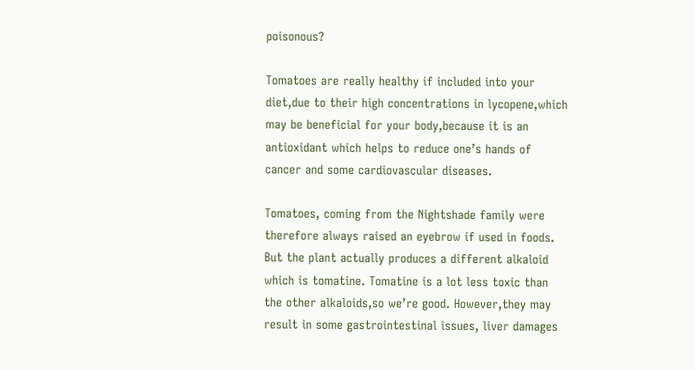poisonous?

Tomatoes are really healthy if included into your diet,due to their high concentrations in lycopene,which may be beneficial for your body,because it is an antioxidant which helps to reduce one’s hands of cancer and some cardiovascular diseases.

Tomatoes, coming from the Nightshade family were therefore always raised an eyebrow if used in foods. But the plant actually produces a different alkaloid which is tomatine. Tomatine is a lot less toxic than the other alkaloids,so we’re good. However,they may result in some gastrointestinal issues, liver damages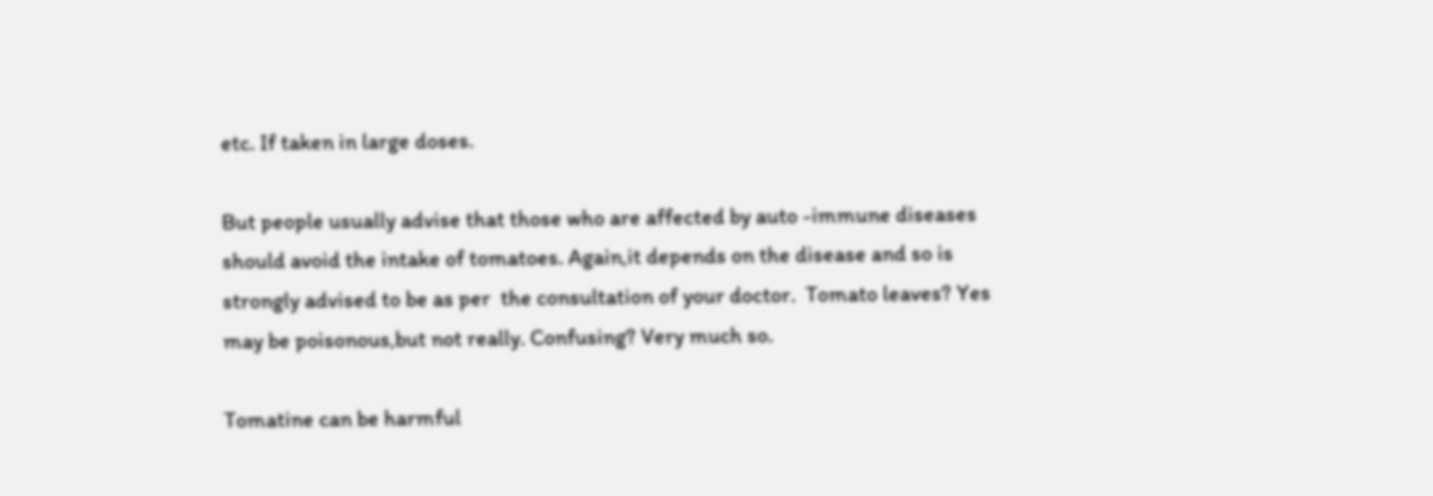etc. If taken in large doses.

But people usually advise that those who are affected by auto -immune diseases should avoid the intake of tomatoes. Again,it depends on the disease and so is strongly advised to be as per  the consultation of your doctor.  Tomato leaves? Yes may be poisonous,but not really. Confusing? Very much so.

Tomatine can be harmful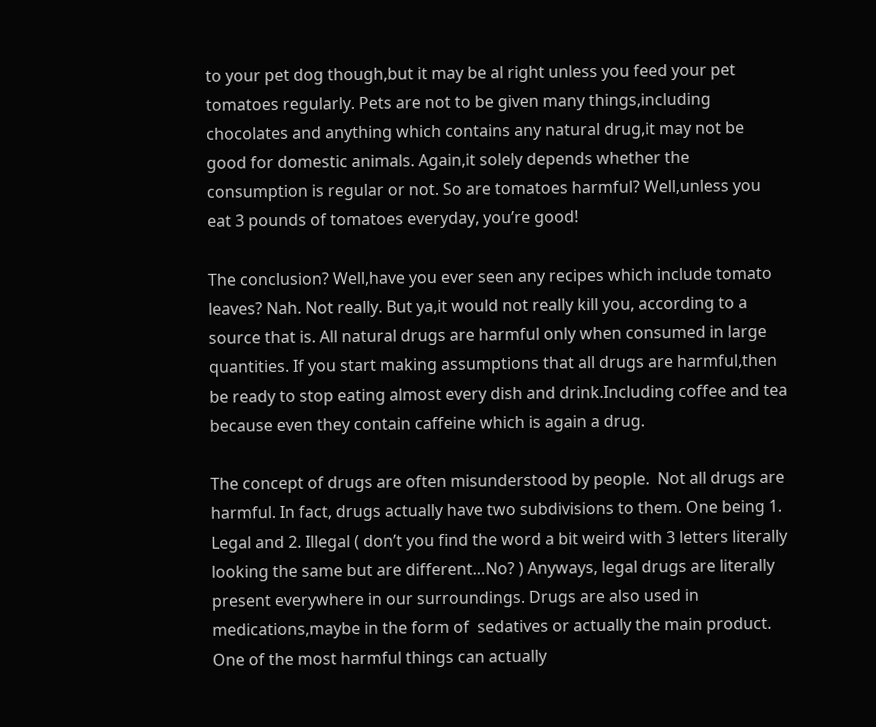to your pet dog though,but it may be al right unless you feed your pet tomatoes regularly. Pets are not to be given many things,including chocolates and anything which contains any natural drug,it may not be good for domestic animals. Again,it solely depends whether the consumption is regular or not. So are tomatoes harmful? Well,unless you eat 3 pounds of tomatoes everyday, you’re good!

The conclusion? Well,have you ever seen any recipes which include tomato leaves? Nah. Not really. But ya,it would not really kill you, according to a source that is. All natural drugs are harmful only when consumed in large quantities. If you start making assumptions that all drugs are harmful,then be ready to stop eating almost every dish and drink.Including coffee and tea because even they contain caffeine which is again a drug.

The concept of drugs are often misunderstood by people.  Not all drugs are harmful. In fact, drugs actually have two subdivisions to them. One being 1. Legal and 2. Illegal ( don’t you find the word a bit weird with 3 letters literally looking the same but are different…No? ) Anyways, legal drugs are literally present everywhere in our surroundings. Drugs are also used in medications,maybe in the form of  sedatives or actually the main product. One of the most harmful things can actually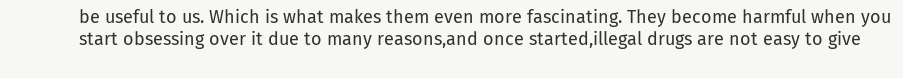be useful to us. Which is what makes them even more fascinating. They become harmful when you start obsessing over it due to many reasons,and once started,illegal drugs are not easy to give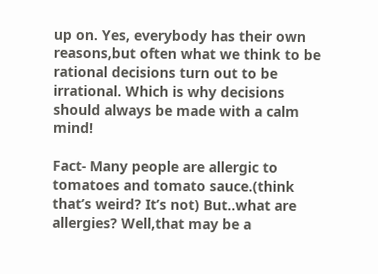up on. Yes, everybody has their own reasons,but often what we think to be rational decisions turn out to be irrational. Which is why decisions should always be made with a calm mind!

Fact- Many people are allergic to tomatoes and tomato sauce.(think that’s weird? It’s not) But..what are allergies? Well,that may be a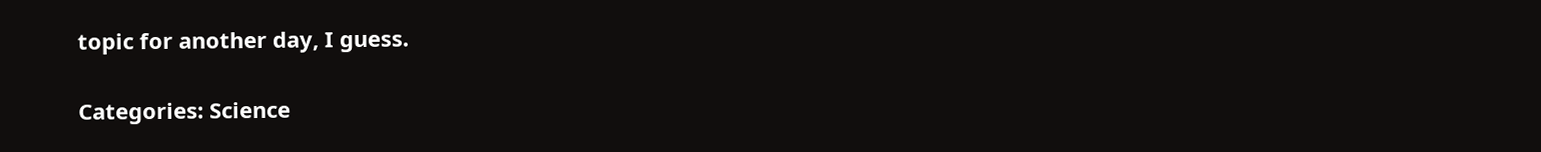topic for another day, I guess.

Categories: Science